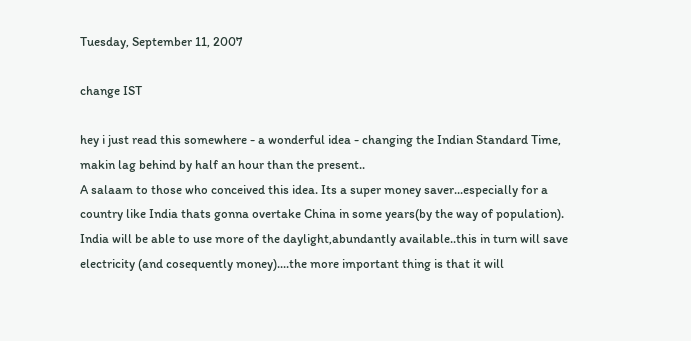Tuesday, September 11, 2007

change IST

hey i just read this somewhere - a wonderful idea - changing the Indian Standard Time, makin lag behind by half an hour than the present..
A salaam to those who conceived this idea. Its a super money saver...especially for a country like India thats gonna overtake China in some years(by the way of population).
India will be able to use more of the daylight,abundantly available..this in turn will save electricity (and cosequently money)....the more important thing is that it will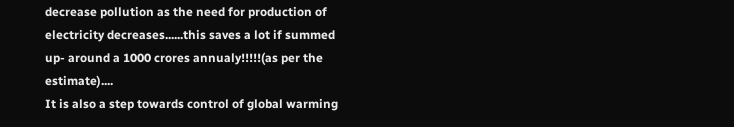decrease pollution as the need for production of electricity decreases......this saves a lot if summed up- around a 1000 crores annualy!!!!!(as per the estimate)....
It is also a step towards control of global warming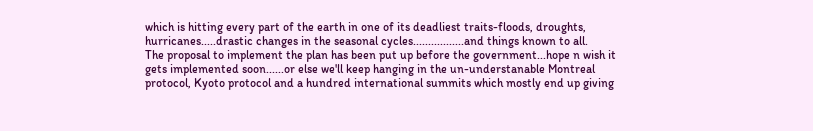which is hitting every part of the earth in one of its deadliest traits-floods, droughts, hurricanes.....drastic changes in the seasonal cycles.................and things known to all.
The proposal to implement the plan has been put up before the government...hope n wish it gets implemented soon......or else we'll keep hanging in the un-understanable Montreal protocol, Kyoto protocol and a hundred international summits which mostly end up giving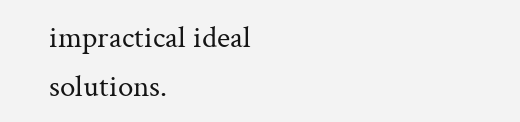impractical ideal solutions.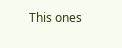This ones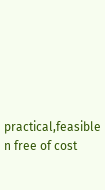practical,feasible n free of cost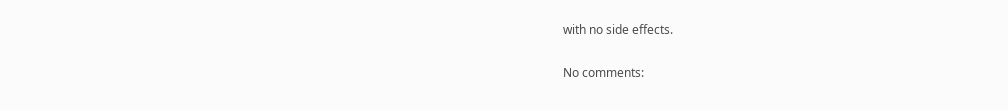with no side effects.

No comments: